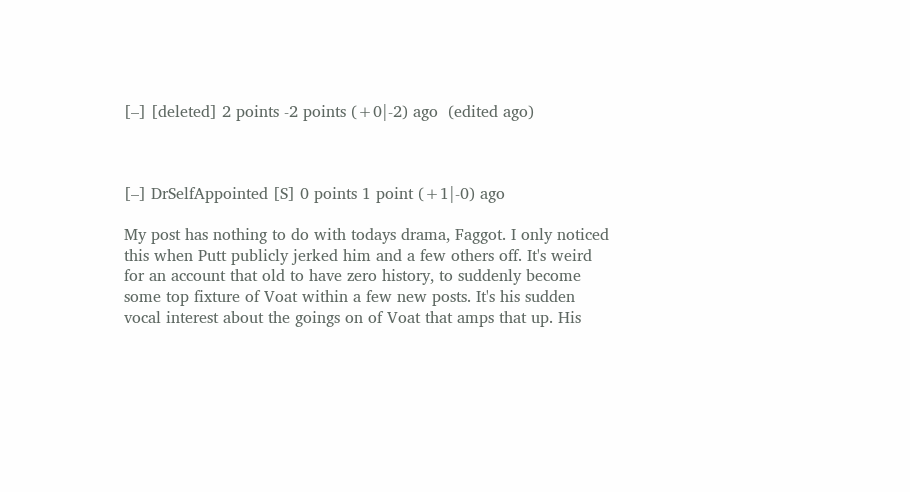[–] [deleted] 2 points -2 points (+0|-2) ago  (edited ago)



[–] DrSelfAppointed [S] 0 points 1 point (+1|-0) ago

My post has nothing to do with todays drama, Faggot. I only noticed this when Putt publicly jerked him and a few others off. It's weird for an account that old to have zero history, to suddenly become some top fixture of Voat within a few new posts. It's his sudden vocal interest about the goings on of Voat that amps that up. His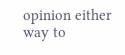opinion either way to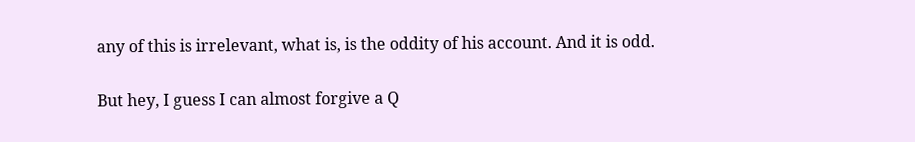any of this is irrelevant, what is, is the oddity of his account. And it is odd.

But hey, I guess I can almost forgive a Q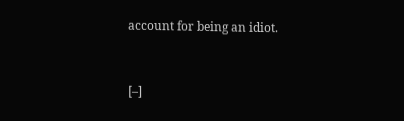account for being an idiot.


[–]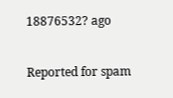18876532? ago

Reported for spam